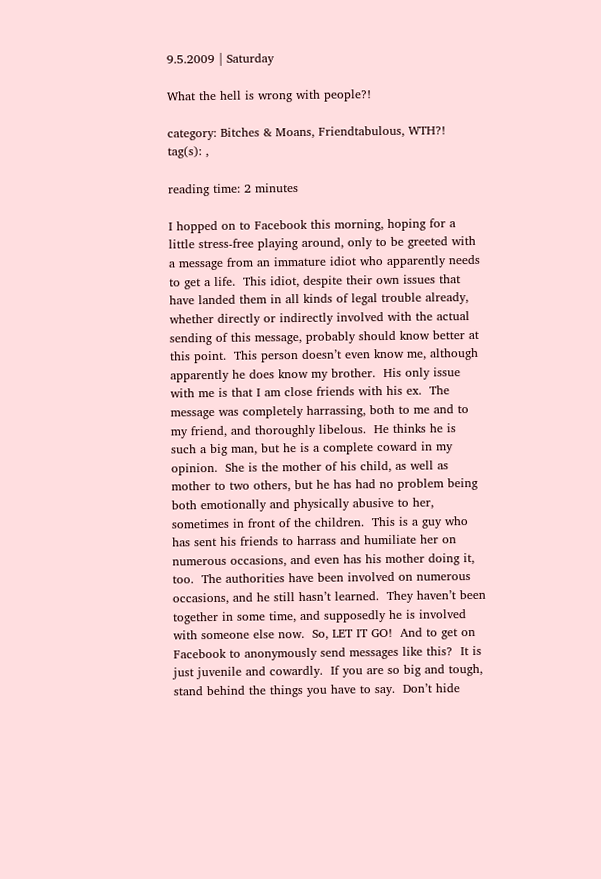9.5.2009 | Saturday

What the hell is wrong with people?!

category: Bitches & Moans, Friendtabulous, WTH?!
tag(s): ,

reading time: 2 minutes

I hopped on to Facebook this morning, hoping for a little stress-free playing around, only to be greeted with a message from an immature idiot who apparently needs to get a life.  This idiot, despite their own issues that have landed them in all kinds of legal trouble already, whether directly or indirectly involved with the actual sending of this message, probably should know better at this point.  This person doesn’t even know me, although apparently he does know my brother.  His only issue with me is that I am close friends with his ex.  The message was completely harrassing, both to me and to my friend, and thoroughly libelous.  He thinks he is such a big man, but he is a complete coward in my opinion.  She is the mother of his child, as well as mother to two others, but he has had no problem being both emotionally and physically abusive to her, sometimes in front of the children.  This is a guy who has sent his friends to harrass and humiliate her on numerous occasions, and even has his mother doing it, too.  The authorities have been involved on numerous occasions, and he still hasn’t learned.  They haven’t been together in some time, and supposedly he is involved with someone else now.  So, LET IT GO!  And to get on Facebook to anonymously send messages like this?  It is just juvenile and cowardly.  If you are so big and tough, stand behind the things you have to say.  Don’t hide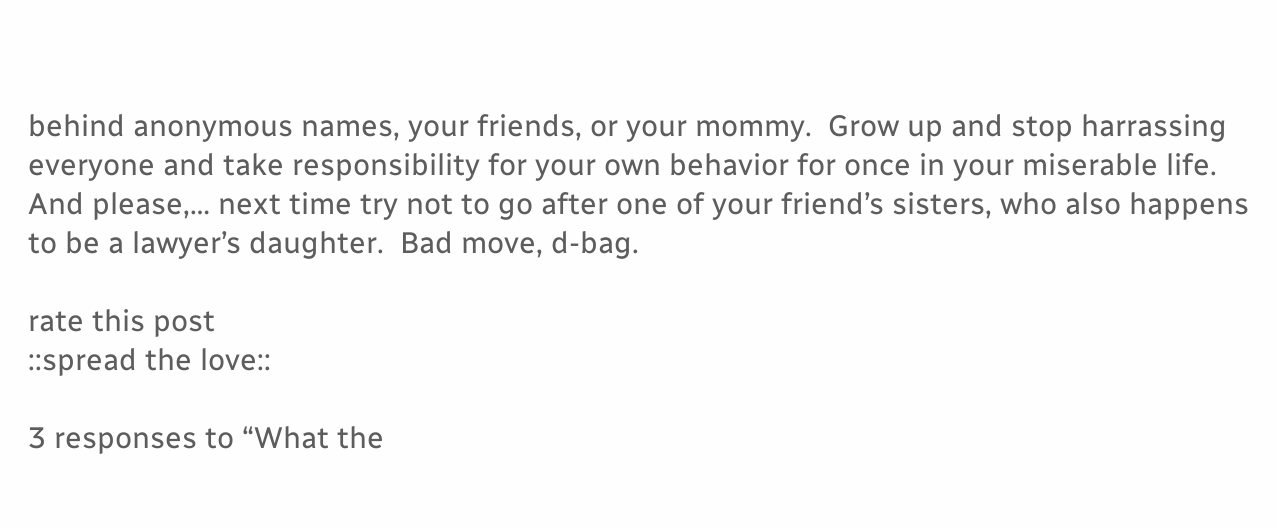behind anonymous names, your friends, or your mommy.  Grow up and stop harrassing everyone and take responsibility for your own behavior for once in your miserable life.  And please,… next time try not to go after one of your friend’s sisters, who also happens to be a lawyer’s daughter.  Bad move, d-bag.

rate this post
::spread the love::

3 responses to “What the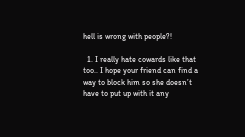hell is wrong with people?!

  1. I really hate cowards like that too.. I hope your friend can find a way to block him so she doesn’t have to put up with it any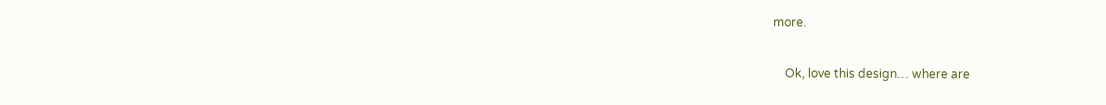more.

    Ok, love this design… where are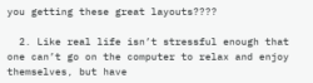you getting these great layouts????

  2. Like real life isn’t stressful enough that one can’t go on the computer to relax and enjoy themselves, but have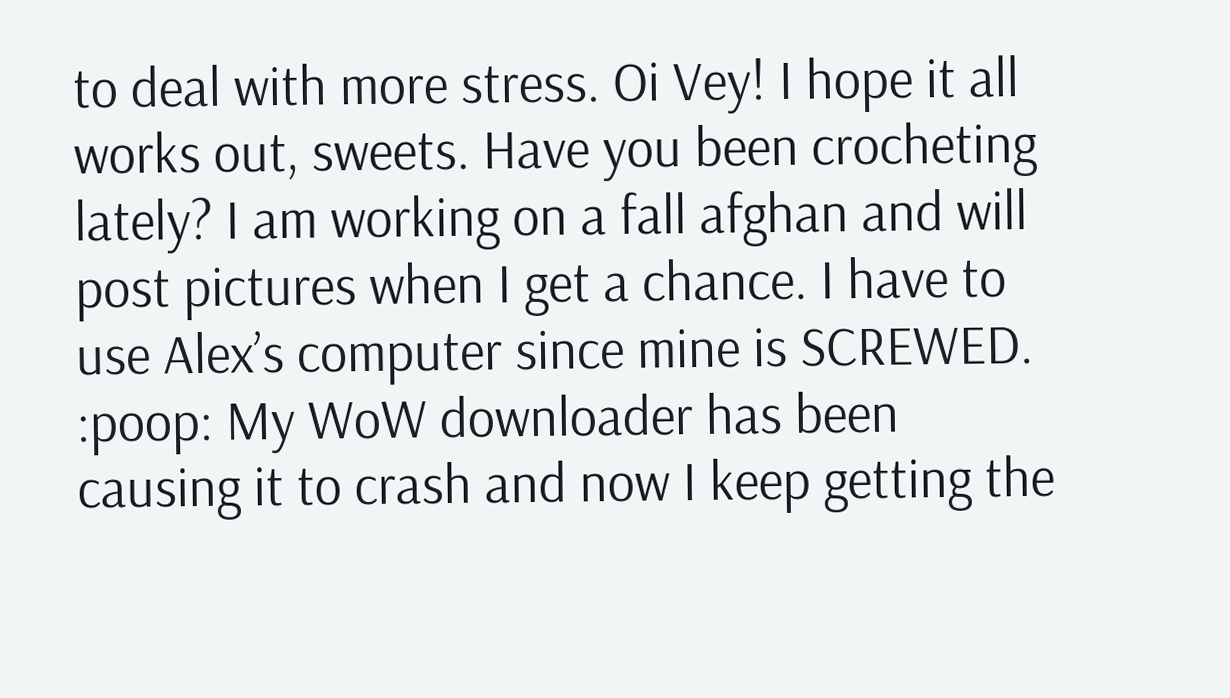to deal with more stress. Oi Vey! I hope it all works out, sweets. Have you been crocheting lately? I am working on a fall afghan and will post pictures when I get a chance. I have to use Alex’s computer since mine is SCREWED. :poop: My WoW downloader has been causing it to crash and now I keep getting the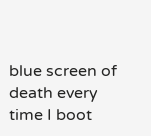blue screen of death every time I boot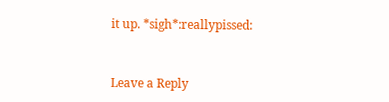it up. *sigh*:reallypissed:


Leave a Reply